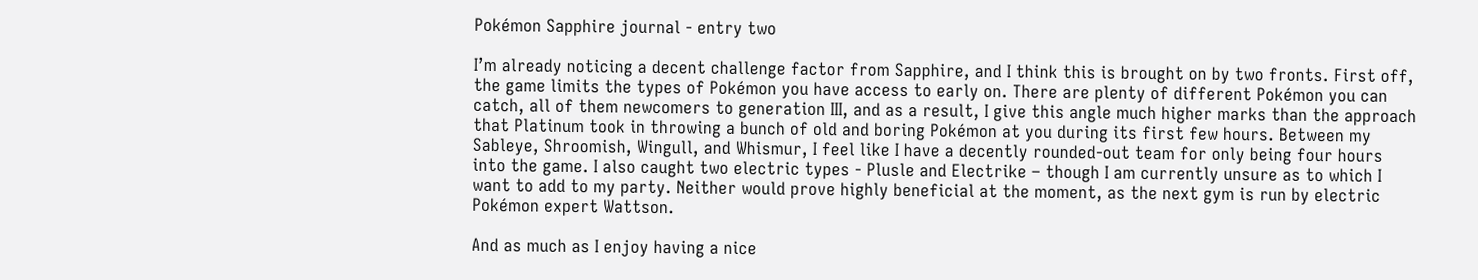Pokémon Sapphire journal - entry two

I’m already noticing a decent challenge factor from Sapphire, and I think this is brought on by two fronts. First off, the game limits the types of Pokémon you have access to early on. There are plenty of different Pokémon you can catch, all of them newcomers to generation III, and as a result, I give this angle much higher marks than the approach that Platinum took in throwing a bunch of old and boring Pokémon at you during its first few hours. Between my Sableye, Shroomish, Wingull, and Whismur, I feel like I have a decently rounded-out team for only being four hours into the game. I also caught two electric types - Plusle and Electrike – though I am currently unsure as to which I want to add to my party. Neither would prove highly beneficial at the moment, as the next gym is run by electric Pokémon expert Wattson.

And as much as I enjoy having a nice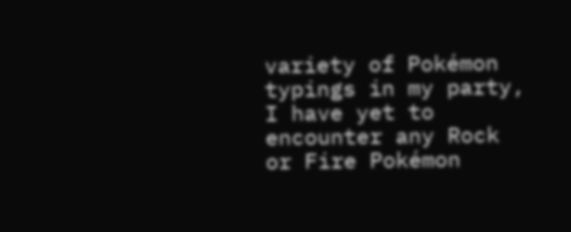variety of Pokémon typings in my party, I have yet to encounter any Rock or Fire Pokémon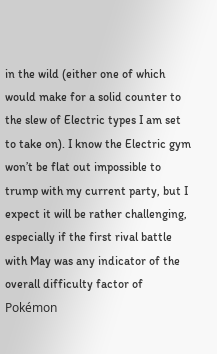in the wild (either one of which would make for a solid counter to the slew of Electric types I am set to take on). I know the Electric gym won’t be flat out impossible to trump with my current party, but I expect it will be rather challenging, especially if the first rival battle with May was any indicator of the overall difficulty factor of Pokémon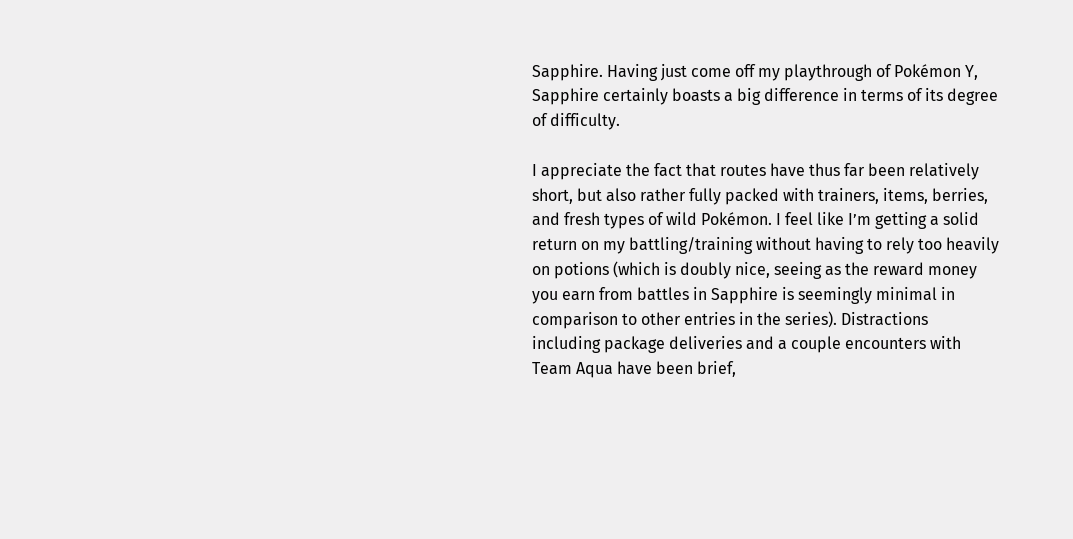Sapphire. Having just come off my playthrough of Pokémon Y, Sapphire certainly boasts a big difference in terms of its degree of difficulty.

I appreciate the fact that routes have thus far been relatively short, but also rather fully packed with trainers, items, berries, and fresh types of wild Pokémon. I feel like I’m getting a solid return on my battling/training without having to rely too heavily on potions (which is doubly nice, seeing as the reward money you earn from battles in Sapphire is seemingly minimal in comparison to other entries in the series). Distractions including package deliveries and a couple encounters with Team Aqua have been brief,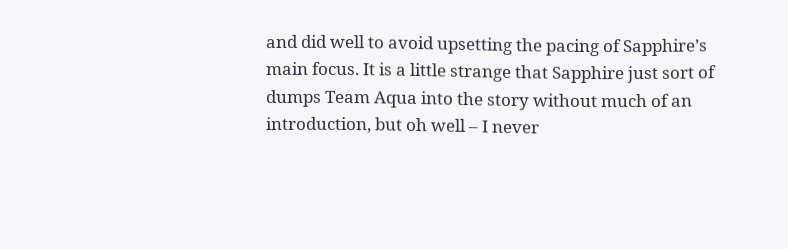and did well to avoid upsetting the pacing of Sapphire’s main focus. It is a little strange that Sapphire just sort of dumps Team Aqua into the story without much of an introduction, but oh well – I never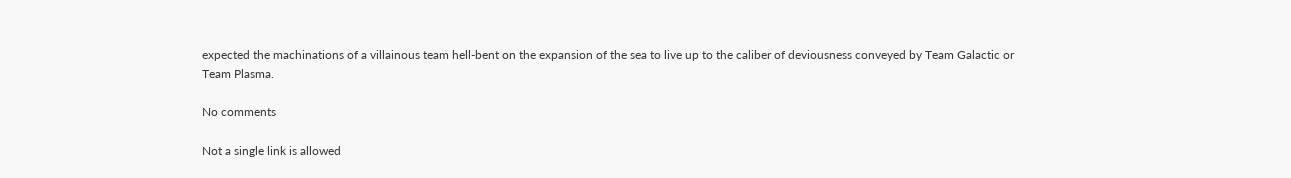expected the machinations of a villainous team hell-bent on the expansion of the sea to live up to the caliber of deviousness conveyed by Team Galactic or Team Plasma.

No comments

Not a single link is allowed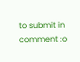to submit in comment :o